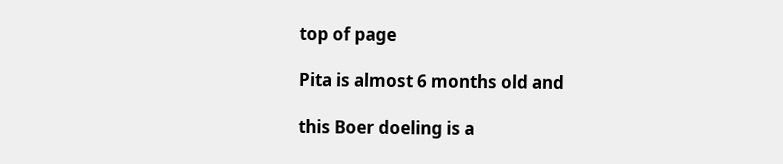top of page

Pita is almost 6 months old and

this Boer doeling is a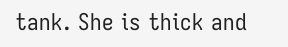tank. She is thick and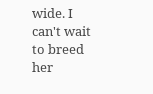wide. I can't wait to breed her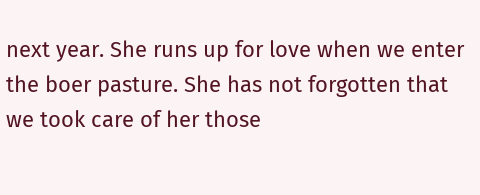next year. She runs up for love when we enter the boer pasture. She has not forgotten that we took care of her those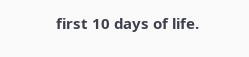first 10 days of life.